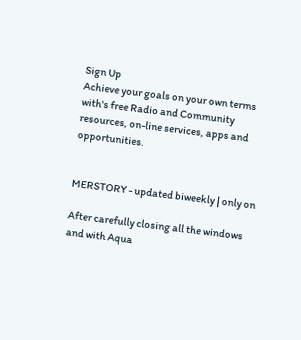Sign Up
Achieve your goals on your own terms with's free Radio and Community resources, on-line services, apps and opportunities.


MERSTORY - updated biweekly | only on

After carefully closing all the windows
and with Aqua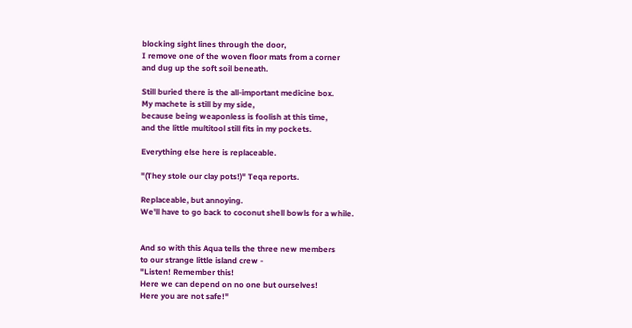blocking sight lines through the door,
I remove one of the woven floor mats from a corner
and dug up the soft soil beneath.

Still buried there is the all-important medicine box.
My machete is still by my side,
because being weaponless is foolish at this time,
and the little multitool still fits in my pockets.

Everything else here is replaceable.

"(They stole our clay pots!)" Teqa reports.

Replaceable, but annoying.
We'll have to go back to coconut shell bowls for a while.


And so with this Aqua tells the three new members
to our strange little island crew -
"Listen! Remember this!
Here we can depend on no one but ourselves!
Here you are not safe!"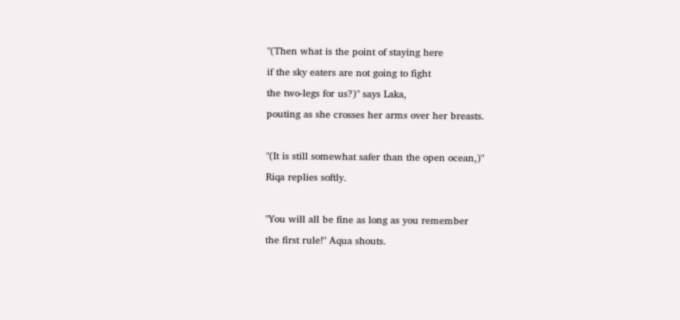"(Then what is the point of staying here
if the sky eaters are not going to fight
the two-legs for us?)" says Laka,
pouting as she crosses her arms over her breasts.

"(It is still somewhat safer than the open ocean,)"
Riqa replies softly.

"You will all be fine as long as you remember
the first rule!" Aqua shouts.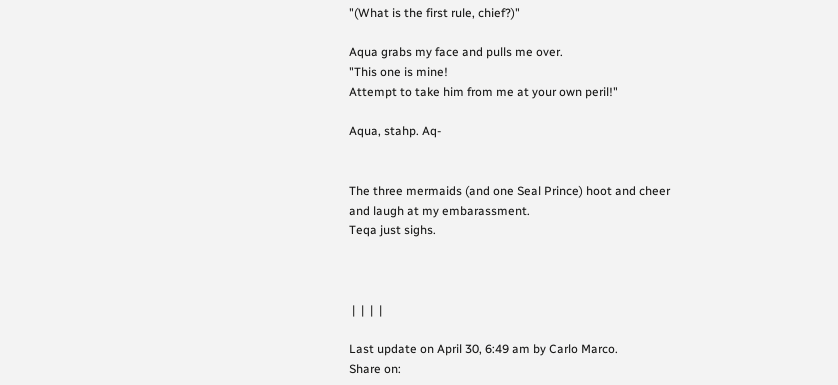"(What is the first rule, chief?)"

Aqua grabs my face and pulls me over.
"This one is mine!
Attempt to take him from me at your own peril!"

Aqua, stahp. Aq-


The three mermaids (and one Seal Prince) hoot and cheer
and laugh at my embarassment.
Teqa just sighs.



 |  |  |  |

Last update on April 30, 6:49 am by Carlo Marco.
Share on: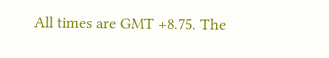All times are GMT +8.75. The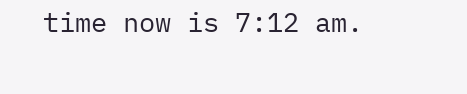time now is 7:12 am.